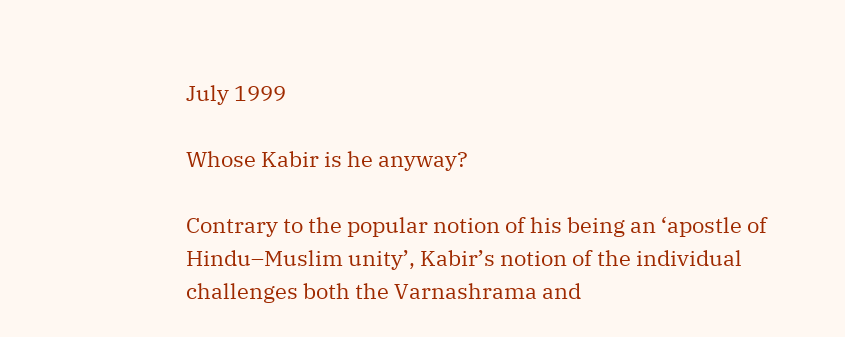July 1999

Whose Kabir is he anyway?

Contrary to the popular notion of his being an ‘apostle of Hindu–Muslim unity’, Kabir’s notion of the individual challenges both the Varnashrama and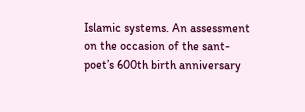Islamic systems. An assessment on the occasion of the sant-poet’s 600th birth anniversary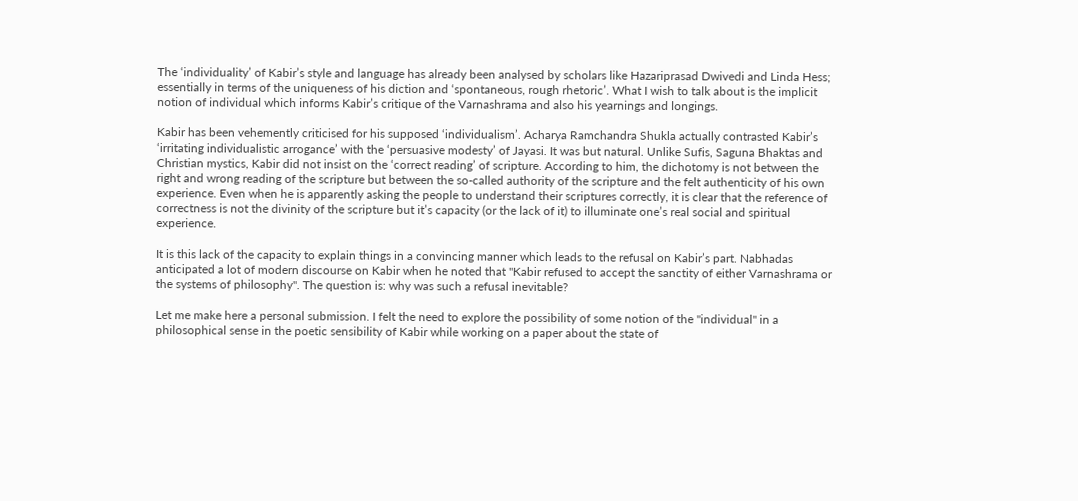The ‘individuality’ of Kabir’s style and language has already been analysed by scholars like Hazariprasad Dwivedi and Linda Hess; essentially in terms of the uniqueness of his diction and ‘spontaneous, rough rhetoric’. What I wish to talk about is the implicit notion of individual which informs Kabir’s critique of the Varnashrama and also his yearnings and longings.

Kabir has been vehemently criticised for his supposed ‘individualism’. Acharya Ramchandra Shukla actually contrasted Kabir’s ‘irritating individualistic arrogance’ with the ‘persuasive modesty’ of Jayasi. It was but natural. Unlike Sufis, Saguna Bhaktas and Christian mystics, Kabir did not insist on the ‘correct reading’ of scripture. According to him, the dichotomy is not between the right and wrong reading of the scripture but between the so-called authority of the scripture and the felt authenticity of his own experience. Even when he is apparently asking the people to understand their scriptures correctly, it is clear that the reference of correctness is not the divinity of the scripture but it’s capacity (or the lack of it) to illuminate one’s real social and spiritual experience.

It is this lack of the capacity to explain things in a convincing manner which leads to the refusal on Kabir’s part. Nabhadas anticipated a lot of modern discourse on Kabir when he noted that "Kabir refused to accept the sanctity of either Varnashrama or the systems of philosophy". The question is: why was such a refusal inevitable?

Let me make here a personal submission. I felt the need to explore the possibility of some notion of the "individual" in a philosophical sense in the poetic sensibility of Kabir while working on a paper about the state of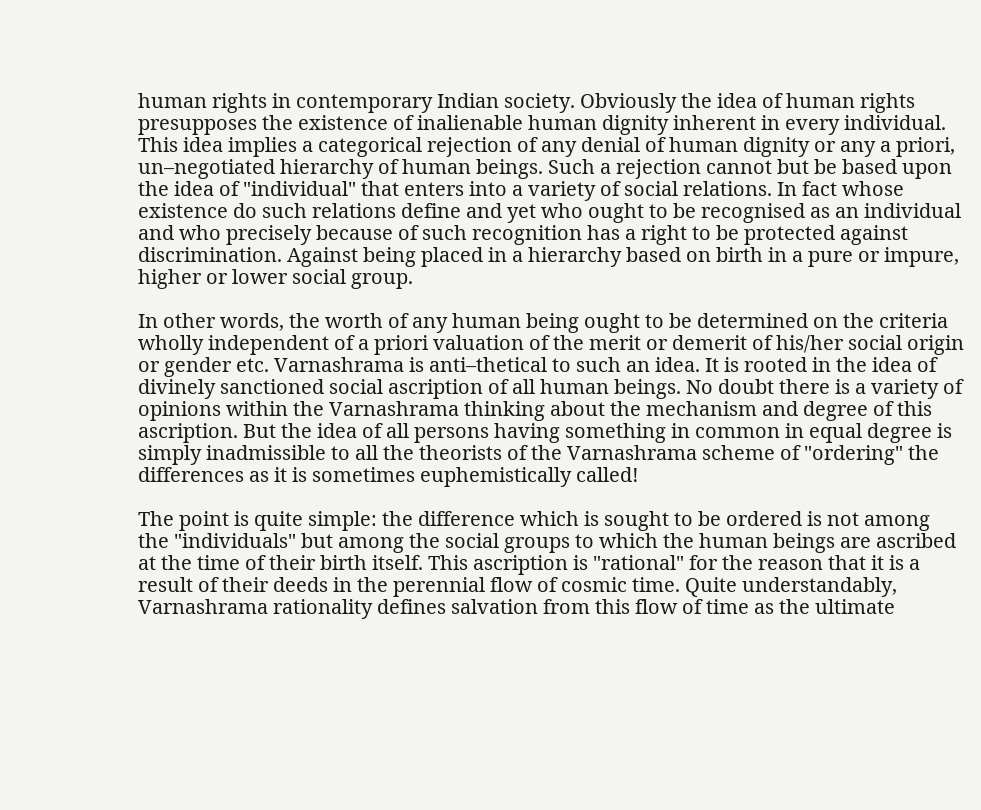human rights in contemporary Indian society. Obviously the idea of human rights presupposes the existence of inalienable human dignity inherent in every individual. This idea implies a categorical rejection of any denial of human dignity or any a priori, un–negotiated hierarchy of human beings. Such a rejection cannot but be based upon the idea of "individual" that enters into a variety of social relations. In fact whose existence do such relations define and yet who ought to be recognised as an individual and who precisely because of such recognition has a right to be protected against discrimination. Against being placed in a hierarchy based on birth in a pure or impure, higher or lower social group.

In other words, the worth of any human being ought to be determined on the criteria wholly independent of a priori valuation of the merit or demerit of his/her social origin or gender etc. Varnashrama is anti–thetical to such an idea. It is rooted in the idea of divinely sanctioned social ascription of all human beings. No doubt there is a variety of opinions within the Varnashrama thinking about the mechanism and degree of this ascription. But the idea of all persons having something in common in equal degree is simply inadmissible to all the theorists of the Varnashrama scheme of "ordering" the differences as it is sometimes euphemistically called!

The point is quite simple: the difference which is sought to be ordered is not among the "individuals" but among the social groups to which the human beings are ascribed at the time of their birth itself. This ascription is "rational" for the reason that it is a result of their deeds in the perennial flow of cosmic time. Quite understandably, Varnashrama rationality defines salvation from this flow of time as the ultimate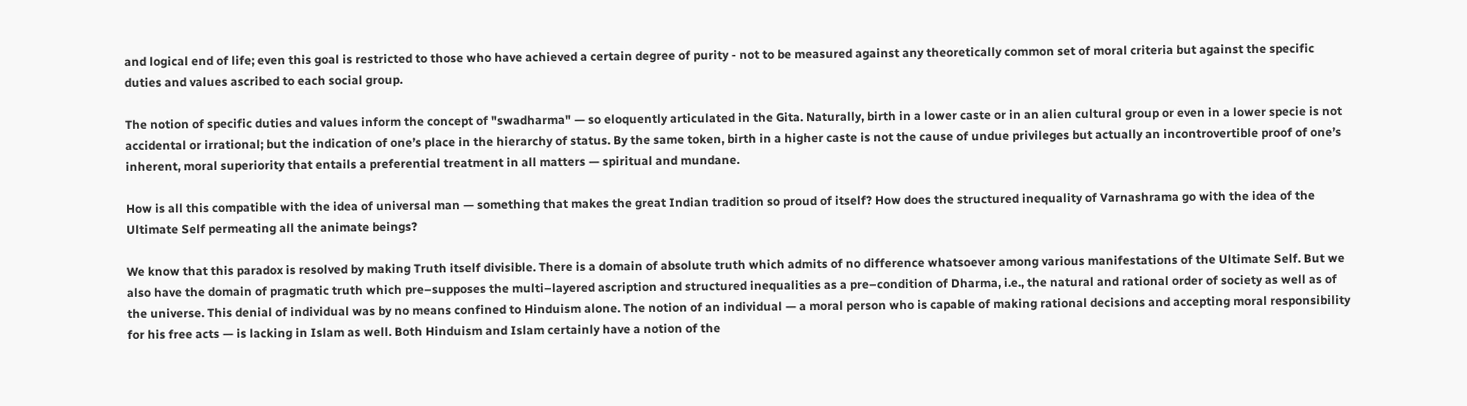and logical end of life; even this goal is restricted to those who have achieved a certain degree of purity - not to be measured against any theoretically common set of moral criteria but against the specific duties and values ascribed to each social group.

The notion of specific duties and values inform the concept of "swadharma" — so eloquently articulated in the Gita. Naturally, birth in a lower caste or in an alien cultural group or even in a lower specie is not accidental or irrational; but the indication of one’s place in the hierarchy of status. By the same token, birth in a higher caste is not the cause of undue privileges but actually an incontrovertible proof of one’s inherent, moral superiority that entails a preferential treatment in all matters — spiritual and mundane.

How is all this compatible with the idea of universal man — something that makes the great Indian tradition so proud of itself? How does the structured inequality of Varnashrama go with the idea of the Ultimate Self permeating all the animate beings?

We know that this paradox is resolved by making Truth itself divisible. There is a domain of absolute truth which admits of no difference whatsoever among various manifestations of the Ultimate Self. But we also have the domain of pragmatic truth which pre–supposes the multi–layered ascription and structured inequalities as a pre–condition of Dharma, i.e., the natural and rational order of society as well as of the universe. This denial of individual was by no means confined to Hinduism alone. The notion of an individual — a moral person who is capable of making rational decisions and accepting moral responsibility for his free acts — is lacking in Islam as well. Both Hinduism and Islam certainly have a notion of the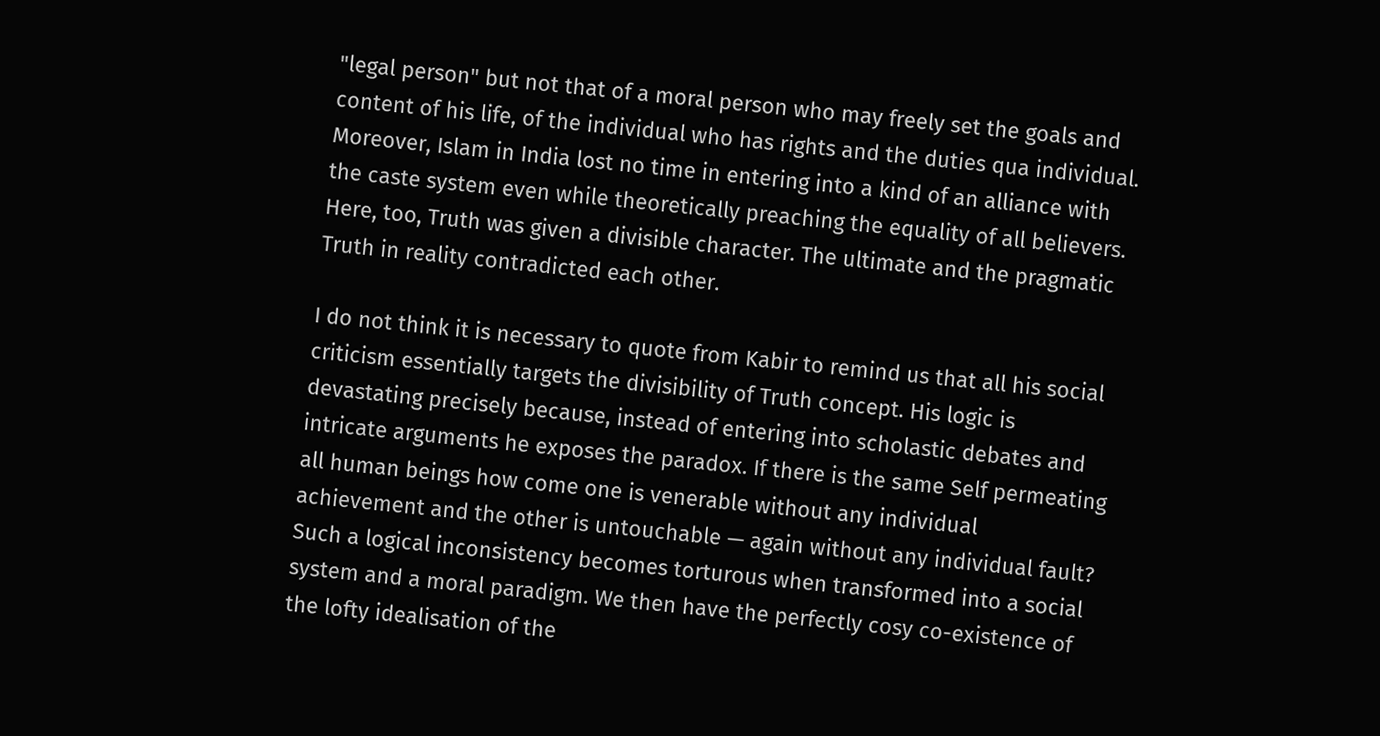"legal person" but not that of a moral person who may freely set the goals and content of his life, of the individual who has rights and the duties qua individual. Moreover, Islam in India lost no time in entering into a kind of an alliance with the caste system even while theoretically preaching the equality of all believers. Here, too, Truth was given a divisible character. The ultimate and the pragmatic Truth in reality contradicted each other.

I do not think it is necessary to quote from Kabir to remind us that all his social criticism essentially targets the divisibility of Truth concept. His logic is devastating precisely because, instead of entering into scholastic debates and intricate arguments he exposes the paradox. If there is the same Self permeating all human beings how come one is venerable without any individual achievement and the other is untouchable — again without any individual fault? Such a logical inconsistency becomes torturous when transformed into a social system and a moral paradigm. We then have the perfectly cosy co-existence of the lofty idealisation of the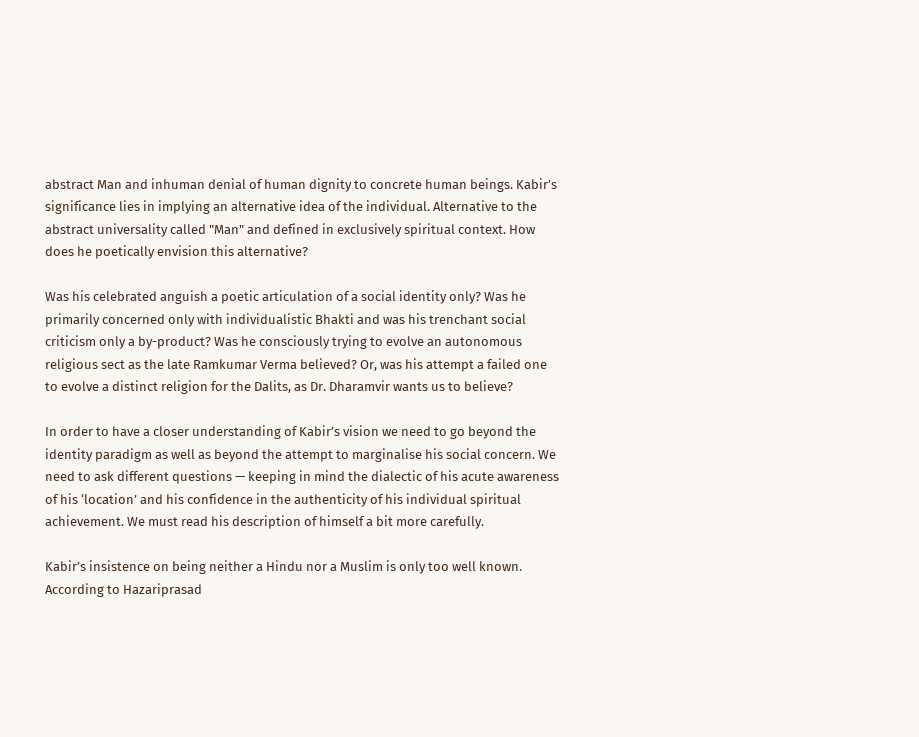abstract Man and inhuman denial of human dignity to concrete human beings. Kabir’s significance lies in implying an alternative idea of the individual. Alternative to the abstract universality called "Man" and defined in exclusively spiritual context. How does he poetically envision this alternative?

Was his celebrated anguish a poetic articulation of a social identity only? Was he primarily concerned only with individualistic Bhakti and was his trenchant social criticism only a by-product? Was he consciously trying to evolve an autonomous religious sect as the late Ramkumar Verma believed? Or, was his attempt a failed one to evolve a distinct religion for the Dalits, as Dr. Dharamvir wants us to believe?

In order to have a closer understanding of Kabir’s vision we need to go beyond the identity paradigm as well as beyond the attempt to marginalise his social concern. We need to ask different questions — keeping in mind the dialectic of his acute awareness of his ‘location’ and his confidence in the authenticity of his individual spiritual achievement. We must read his description of himself a bit more carefully.

Kabir’s insistence on being neither a Hindu nor a Muslim is only too well known. According to Hazariprasad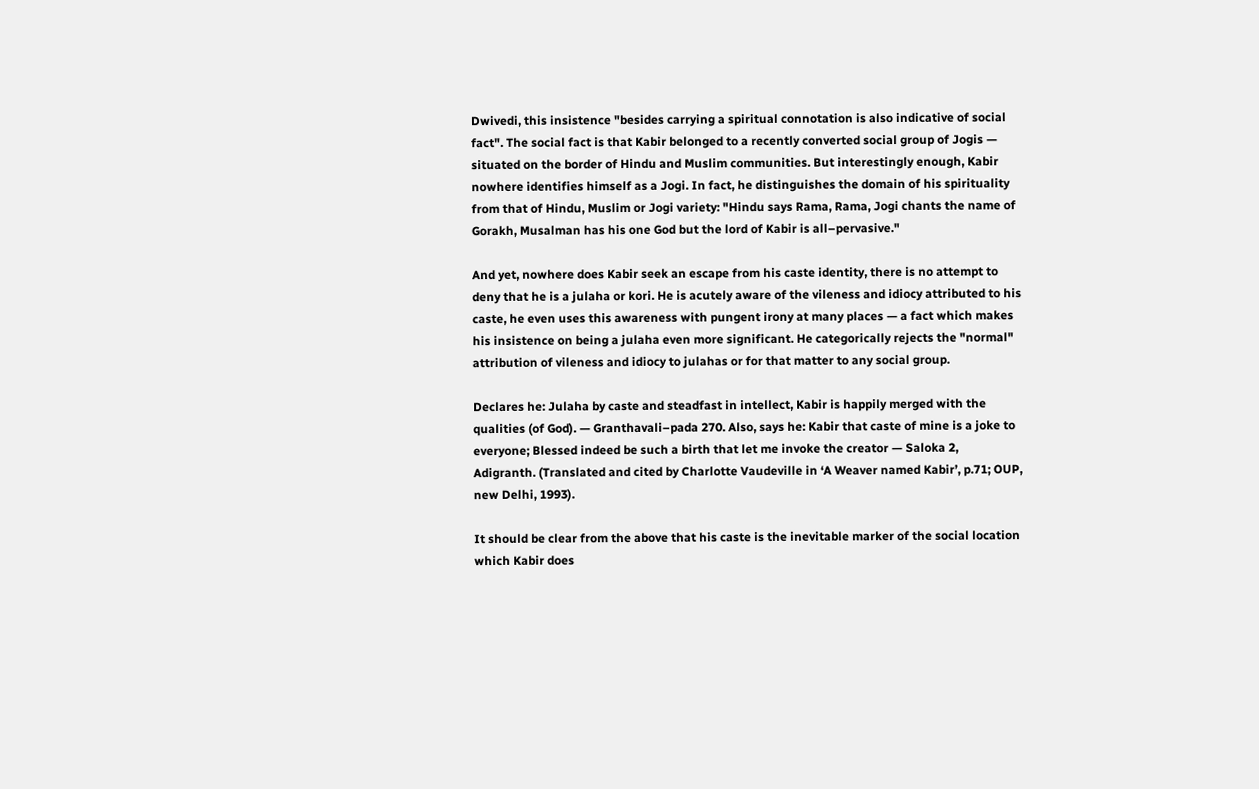Dwivedi, this insistence "besides carrying a spiritual connotation is also indicative of social fact". The social fact is that Kabir belonged to a recently converted social group of Jogis — situated on the border of Hindu and Muslim communities. But interestingly enough, Kabir nowhere identifies himself as a Jogi. In fact, he distinguishes the domain of his spirituality from that of Hindu, Muslim or Jogi variety: "Hindu says Rama, Rama, Jogi chants the name of Gorakh, Musalman has his one God but the lord of Kabir is all–pervasive."

And yet, nowhere does Kabir seek an escape from his caste identity, there is no attempt to deny that he is a julaha or kori. He is acutely aware of the vileness and idiocy attributed to his caste, he even uses this awareness with pungent irony at many places — a fact which makes his insistence on being a julaha even more significant. He categorically rejects the "normal" attribution of vileness and idiocy to julahas or for that matter to any social group.

Declares he: Julaha by caste and steadfast in intellect, Kabir is happily merged with the qualities (of God). — Granthavali–pada 270. Also, says he: Kabir that caste of mine is a joke to everyone; Blessed indeed be such a birth that let me invoke the creator — Saloka 2, Adigranth. (Translated and cited by Charlotte Vaudeville in ‘A Weaver named Kabir’, p.71; OUP, new Delhi, 1993).

It should be clear from the above that his caste is the inevitable marker of the social location which Kabir does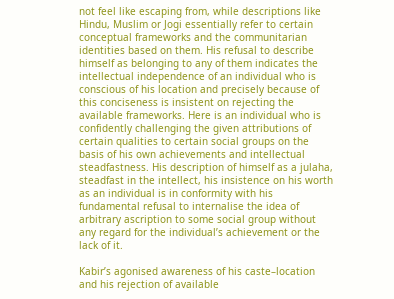not feel like escaping from, while descriptions like Hindu, Muslim or Jogi essentially refer to certain conceptual frameworks and the communitarian identities based on them. His refusal to describe himself as belonging to any of them indicates the intellectual independence of an individual who is conscious of his location and precisely because of this conciseness is insistent on rejecting the available frameworks. Here is an individual who is confidently challenging the given attributions of certain qualities to certain social groups on the basis of his own achievements and intellectual steadfastness. His description of himself as a julaha, steadfast in the intellect, his insistence on his worth as an individual is in conformity with his fundamental refusal to internalise the idea of arbitrary ascription to some social group without any regard for the individual’s achievement or the lack of it.

Kabir’s agonised awareness of his caste–location and his rejection of available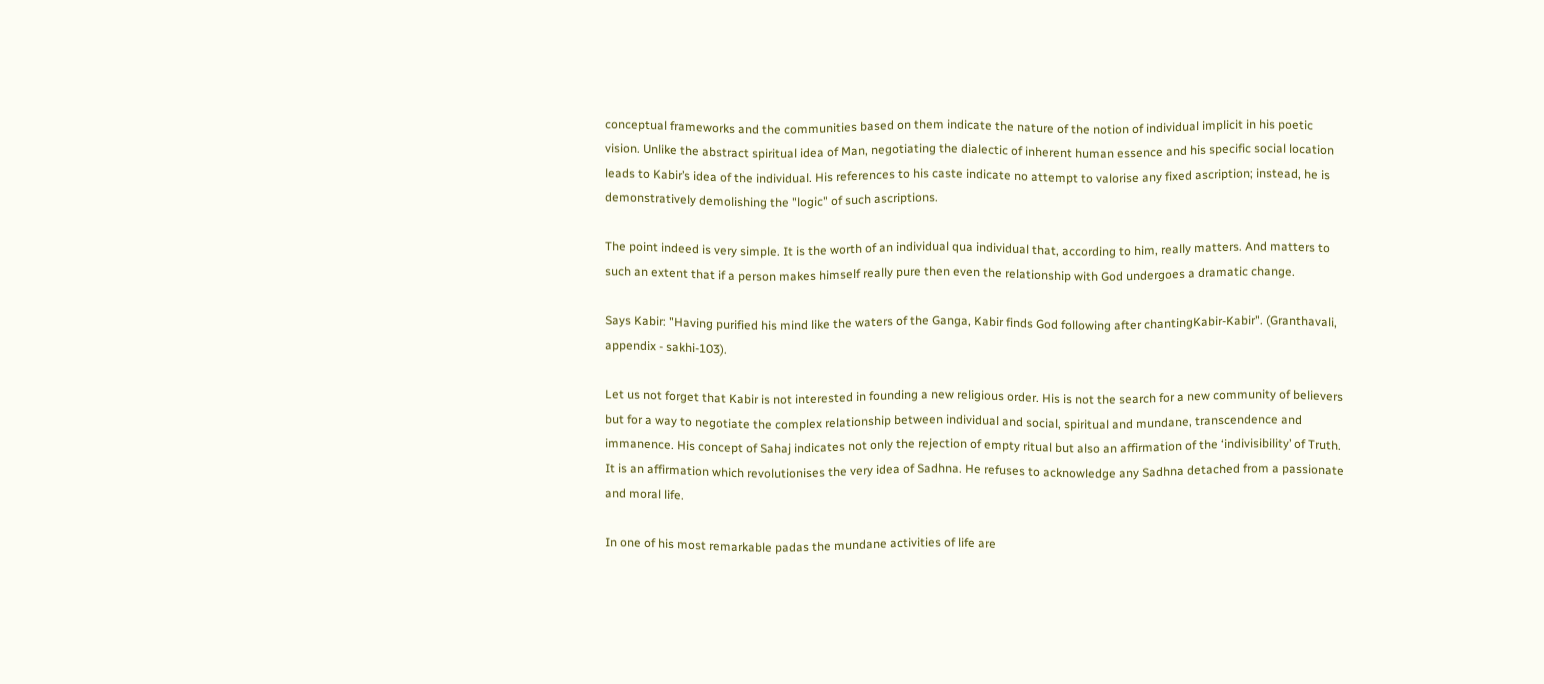conceptual frameworks and the communities based on them indicate the nature of the notion of individual implicit in his poetic vision. Unlike the abstract spiritual idea of Man, negotiating the dialectic of inherent human essence and his specific social location leads to Kabir’s idea of the individual. His references to his caste indicate no attempt to valorise any fixed ascription; instead, he is demonstratively demolishing the "logic" of such ascriptions.

The point indeed is very simple. It is the worth of an individual qua individual that, according to him, really matters. And matters to such an extent that if a person makes himself really pure then even the relationship with God undergoes a dramatic change.

Says Kabir: "Having purified his mind like the waters of the Ganga, Kabir finds God following after chantingKabir-Kabir". (Granthavali, appendix - sakhi-103).

Let us not forget that Kabir is not interested in founding a new religious order. His is not the search for a new community of believers but for a way to negotiate the complex relationship between individual and social, spiritual and mundane, transcendence and immanence. His concept of Sahaj indicates not only the rejection of empty ritual but also an affirmation of the ‘indivisibility’ of Truth. It is an affirmation which revolutionises the very idea of Sadhna. He refuses to acknowledge any Sadhna detached from a passionate and moral life.

In one of his most remarkable padas the mundane activities of life are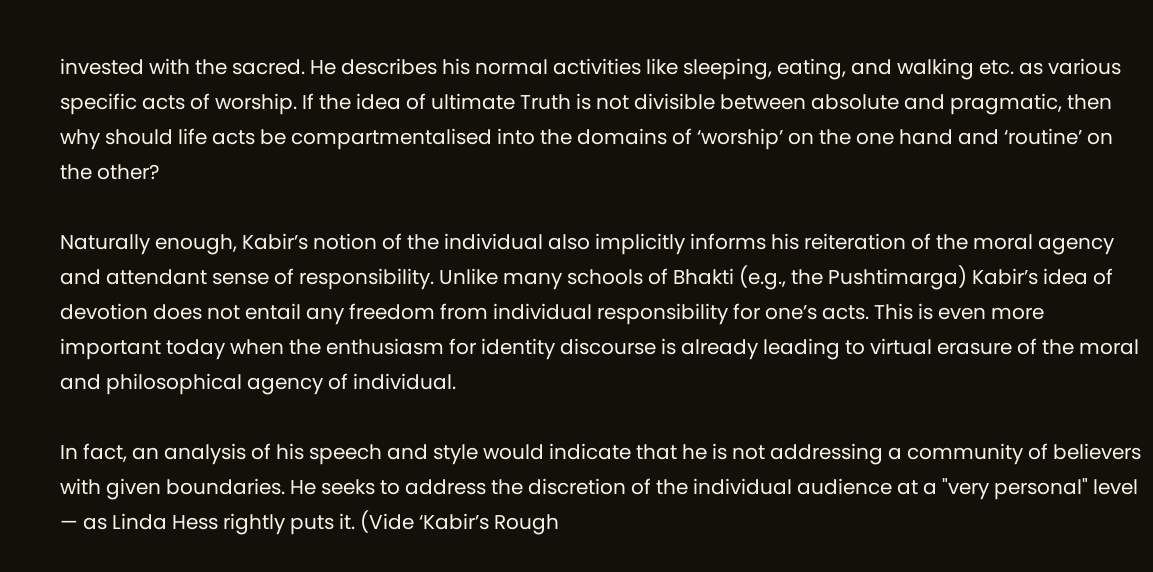invested with the sacred. He describes his normal activities like sleeping, eating, and walking etc. as various specific acts of worship. If the idea of ultimate Truth is not divisible between absolute and pragmatic, then why should life acts be compartmentalised into the domains of ‘worship’ on the one hand and ‘routine’ on the other?

Naturally enough, Kabir’s notion of the individual also implicitly informs his reiteration of the moral agency and attendant sense of responsibility. Unlike many schools of Bhakti (e.g., the Pushtimarga) Kabir’s idea of devotion does not entail any freedom from individual responsibility for one’s acts. This is even more important today when the enthusiasm for identity discourse is already leading to virtual erasure of the moral and philosophical agency of individual.

In fact, an analysis of his speech and style would indicate that he is not addressing a community of believers with given boundaries. He seeks to address the discretion of the individual audience at a "very personal" level — as Linda Hess rightly puts it. (Vide ‘Kabir’s Rough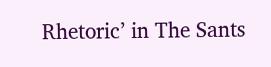Rhetoric’ in The Sants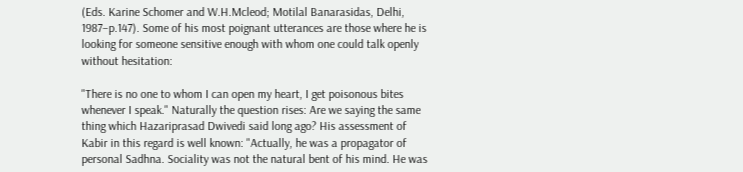(Eds. Karine Schomer and W.H.Mcleod; Motilal Banarasidas, Delhi, 1987–p.147). Some of his most poignant utterances are those where he is looking for someone sensitive enough with whom one could talk openly without hesitation:

"There is no one to whom I can open my heart, I get poisonous bites whenever I speak." Naturally the question rises: Are we saying the same thing which Hazariprasad Dwivedi said long ago? His assessment of Kabir in this regard is well known: "Actually, he was a propagator of personal Sadhna. Sociality was not the natural bent of his mind. He was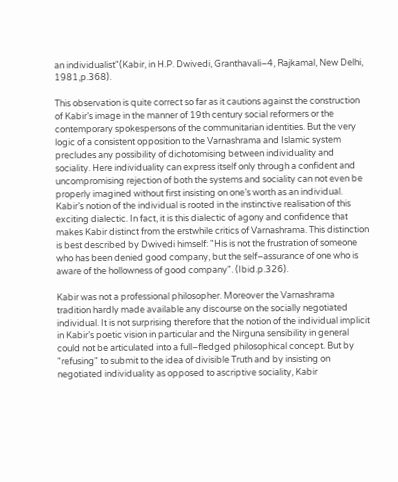an individualist"(Kabir, in H.P. Dwivedi, Granthavali–4, Rajkamal, New Delhi, 1981,p.368).

This observation is quite correct so far as it cautions against the construction of Kabir’s image in the manner of 19th century social reformers or the contemporary spokespersons of the communitarian identities. But the very logic of a consistent opposition to the Varnashrama and Islamic system precludes any possibility of dichotomising between individuality and sociality. Here individuality can express itself only through a confident and uncompromising rejection of both the systems and sociality can not even be properly imagined without first insisting on one’s worth as an individual. Kabir’s notion of the individual is rooted in the instinctive realisation of this exciting dialectic. In fact, it is this dialectic of agony and confidence that makes Kabir distinct from the erstwhile critics of Varnashrama. This distinction is best described by Dwivedi himself: "His is not the frustration of someone who has been denied good company, but the self–assurance of one who is aware of the hollowness of good company". (Ibid.p.326).

Kabir was not a professional philosopher. Moreover the Varnashrama tradition hardly made available any discourse on the socially negotiated individual. It is not surprising therefore that the notion of the individual implicit in Kabir’s poetic vision in particular and the Nirguna sensibility in general could not be articulated into a full–fledged philosophical concept. But by "refusing" to submit to the idea of divisible Truth and by insisting on negotiated individuality as opposed to ascriptive sociality, Kabir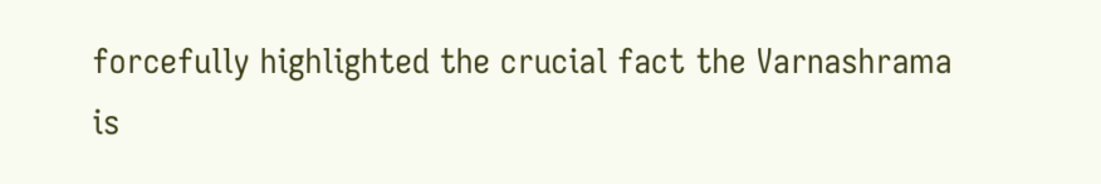forcefully highlighted the crucial fact the Varnashrama is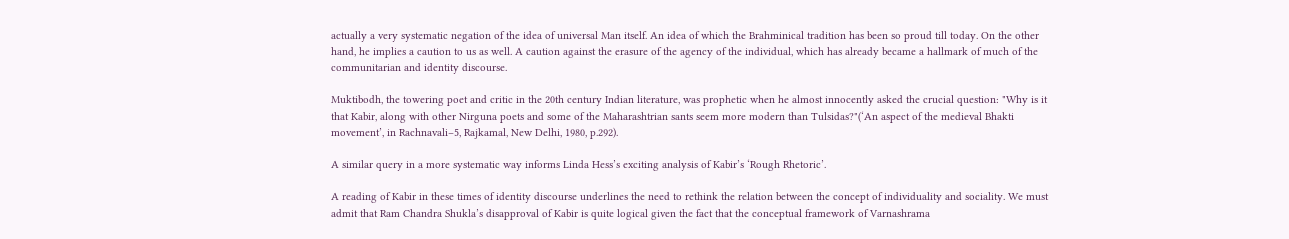actually a very systematic negation of the idea of universal Man itself. An idea of which the Brahminical tradition has been so proud till today. On the other hand, he implies a caution to us as well. A caution against the erasure of the agency of the individual, which has already became a hallmark of much of the communitarian and identity discourse.

Muktibodh, the towering poet and critic in the 20th century Indian literature, was prophetic when he almost innocently asked the crucial question: "Why is it that Kabir, along with other Nirguna poets and some of the Maharashtrian sants seem more modern than Tulsidas?"(‘An aspect of the medieval Bhakti movement’, in Rachnavali–5, Rajkamal, New Delhi, 1980, p.292).

A similar query in a more systematic way informs Linda Hess’s exciting analysis of Kabir’s ‘Rough Rhetoric’.

A reading of Kabir in these times of identity discourse underlines the need to rethink the relation between the concept of individuality and sociality. We must admit that Ram Chandra Shukla’s disapproval of Kabir is quite logical given the fact that the conceptual framework of Varnashrama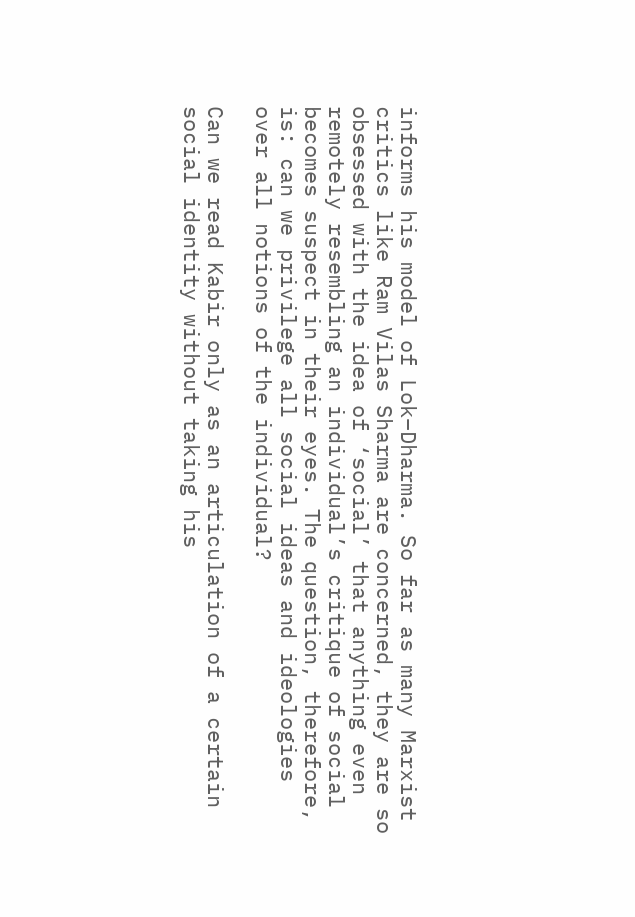informs his model of Lok–Dharma. So far as many Marxist critics like Ram Vilas Sharma are concerned, they are so obsessed with the idea of ‘social’ that anything even remotely resembling an individual’s critique of social becomes suspect in their eyes. The question, therefore, is: can we privilege all social ideas and ideologies over all notions of the individual?

Can we read Kabir only as an articulation of a certain social identity without taking his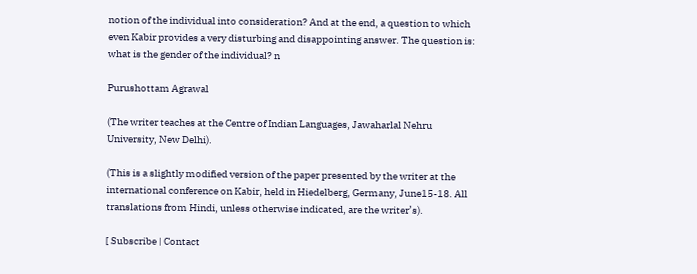notion of the individual into consideration? And at the end, a question to which even Kabir provides a very disturbing and disappointing answer. The question is: what is the gender of the individual? n

Purushottam Agrawal

(The writer teaches at the Centre of Indian Languages, Jawaharlal Nehru University, New Delhi).

(This is a slightly modified version of the paper presented by the writer at the international conference on Kabir, held in Hiedelberg, Germany, June15-18. All translations from Hindi, unless otherwise indicated, are the writer’s).

[ Subscribe | Contact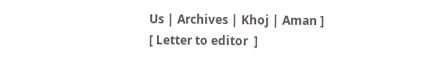Us | Archives | Khoj | Aman ]
[ Letter to editor  ]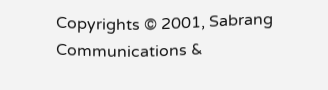Copyrights © 2001, Sabrang Communications &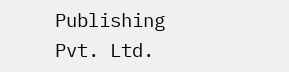Publishing Pvt. Ltd.